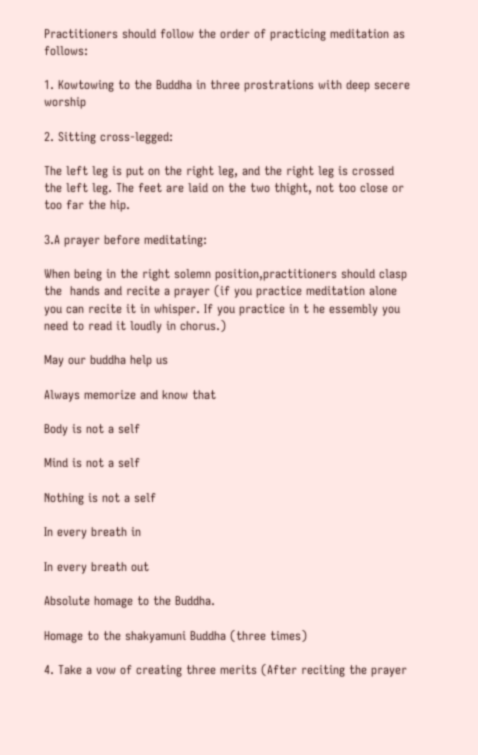Practitioners should follow the order of practicing meditation as follows:

1. Kowtowing to the Buddha in three prostrations with deep secere worship

2. Sitting cross-legged:

The left leg is put on the right leg, and the right leg is crossed the left leg. The feet are laid on the two thight, not too close or too far the hip.

3.A prayer before meditating:

When being in the right solemn position,practitioners should clasp the  hands and recite a prayer (if you practice meditation alone you can recite it in whisper. If you practice in t he essembly you need to read it loudly in chorus.)

May our buddha help us

Always memorize and know that

Body is not a self

Mind is not a self

Nothing is not a self

In every breath in

In every breath out

Absolute homage to the Buddha.

Homage to the shakyamuni Buddha (three times)

4. Take a vow of creating three merits (After reciting the prayer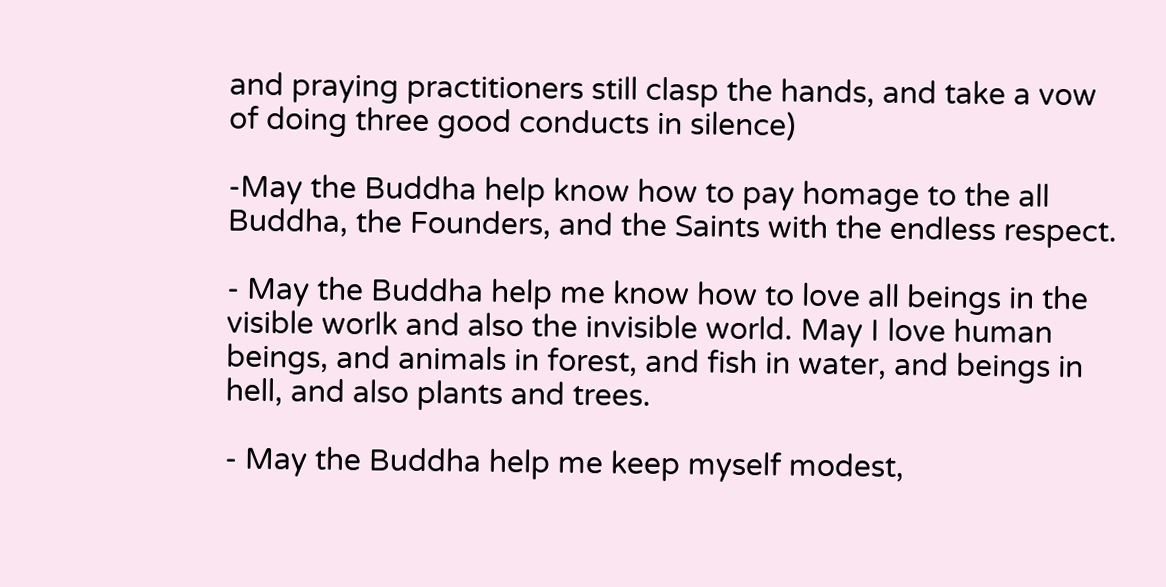and praying practitioners still clasp the hands, and take a vow of doing three good conducts in silence)

-May the Buddha help know how to pay homage to the all Buddha, the Founders, and the Saints with the endless respect.

- May the Buddha help me know how to love all beings in the visible worlk and also the invisible world. May I love human beings, and animals in forest, and fish in water, and beings in hell, and also plants and trees.

- May the Buddha help me keep myself modest,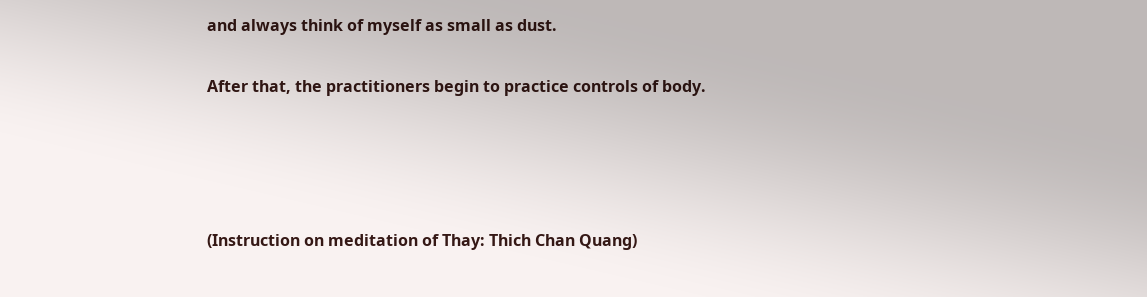and always think of myself as small as dust.

After that, the practitioners begin to practice controls of body.




(Instruction on meditation of Thay: Thich Chan Quang)